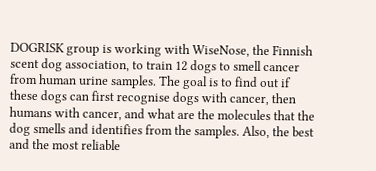DOGRISK group is working with WiseNose, the Finnish scent dog association, to train 12 dogs to smell cancer from human urine samples. The goal is to find out if these dogs can first recognise dogs with cancer, then humans with cancer, and what are the molecules that the dog smells and identifies from the samples. Also, the best and the most reliable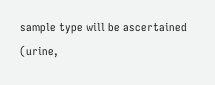sample type will be ascertained (urine,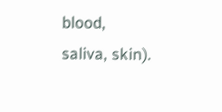blood, saliva, skin).